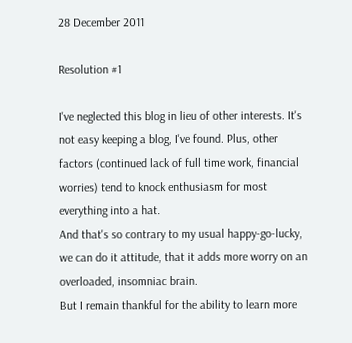28 December 2011

Resolution #1

I've neglected this blog in lieu of other interests. It's not easy keeping a blog, I've found. Plus, other factors (continued lack of full time work, financial worries) tend to knock enthusiasm for most everything into a hat.
And that's so contrary to my usual happy-go-lucky, we can do it attitude, that it adds more worry on an overloaded, insomniac brain.
But I remain thankful for the ability to learn more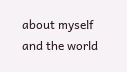about myself and the world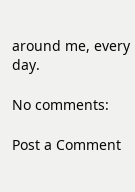around me, every day.

No comments:

Post a Comment